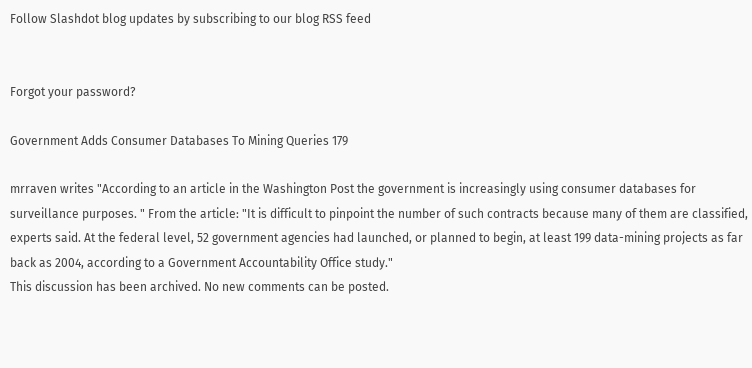Follow Slashdot blog updates by subscribing to our blog RSS feed


Forgot your password?

Government Adds Consumer Databases To Mining Queries 179

mrraven writes "According to an article in the Washington Post the government is increasingly using consumer databases for surveillance purposes. " From the article: "It is difficult to pinpoint the number of such contracts because many of them are classified, experts said. At the federal level, 52 government agencies had launched, or planned to begin, at least 199 data-mining projects as far back as 2004, according to a Government Accountability Office study."
This discussion has been archived. No new comments can be posted.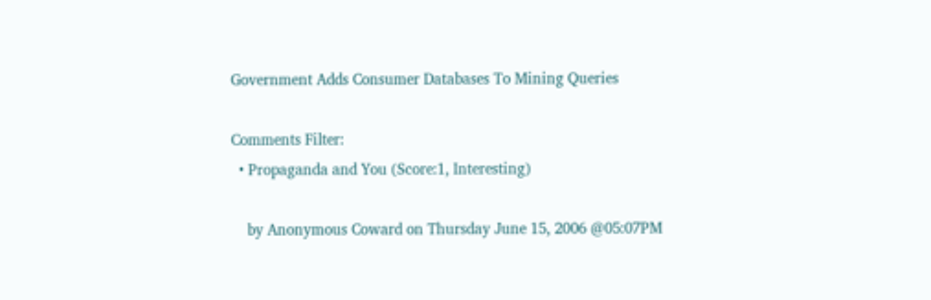Government Adds Consumer Databases To Mining Queries

Comments Filter:
  • Propaganda and You (Score:1, Interesting)

    by Anonymous Coward on Thursday June 15, 2006 @05:07PM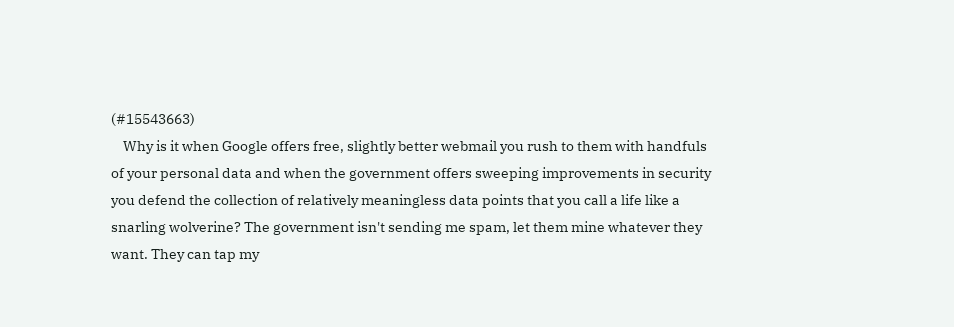(#15543663)
    Why is it when Google offers free, slightly better webmail you rush to them with handfuls of your personal data and when the government offers sweeping improvements in security you defend the collection of relatively meaningless data points that you call a life like a snarling wolverine? The government isn't sending me spam, let them mine whatever they want. They can tap my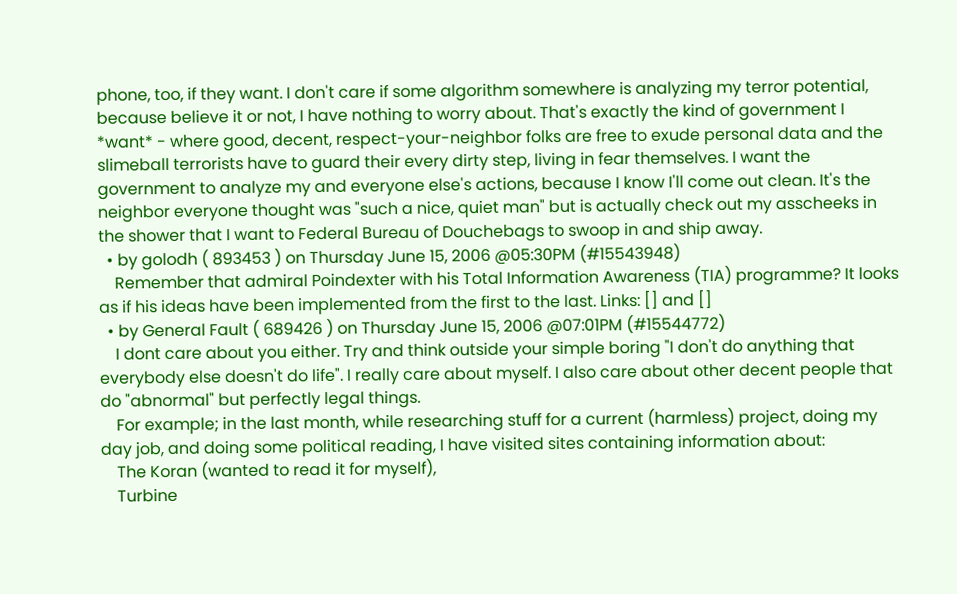phone, too, if they want. I don't care if some algorithm somewhere is analyzing my terror potential, because believe it or not, I have nothing to worry about. That's exactly the kind of government I *want* - where good, decent, respect-your-neighbor folks are free to exude personal data and the slimeball terrorists have to guard their every dirty step, living in fear themselves. I want the government to analyze my and everyone else's actions, because I know I'll come out clean. It's the neighbor everyone thought was "such a nice, quiet man" but is actually check out my asscheeks in the shower that I want to Federal Bureau of Douchebags to swoop in and ship away.
  • by golodh ( 893453 ) on Thursday June 15, 2006 @05:30PM (#15543948)
    Remember that admiral Poindexter with his Total Information Awareness (TIA) programme? It looks as if his ideas have been implemented from the first to the last. Links: [] and []
  • by General Fault ( 689426 ) on Thursday June 15, 2006 @07:01PM (#15544772)
    I dont care about you either. Try and think outside your simple boring "I don't do anything that everybody else doesn't do life". I really care about myself. I also care about other decent people that do "abnormal" but perfectly legal things.
    For example; in the last month, while researching stuff for a current (harmless) project, doing my day job, and doing some political reading, I have visited sites containing information about:
    The Koran (wanted to read it for myself),
    Turbine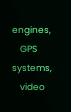engines,
    GPS systems,
    video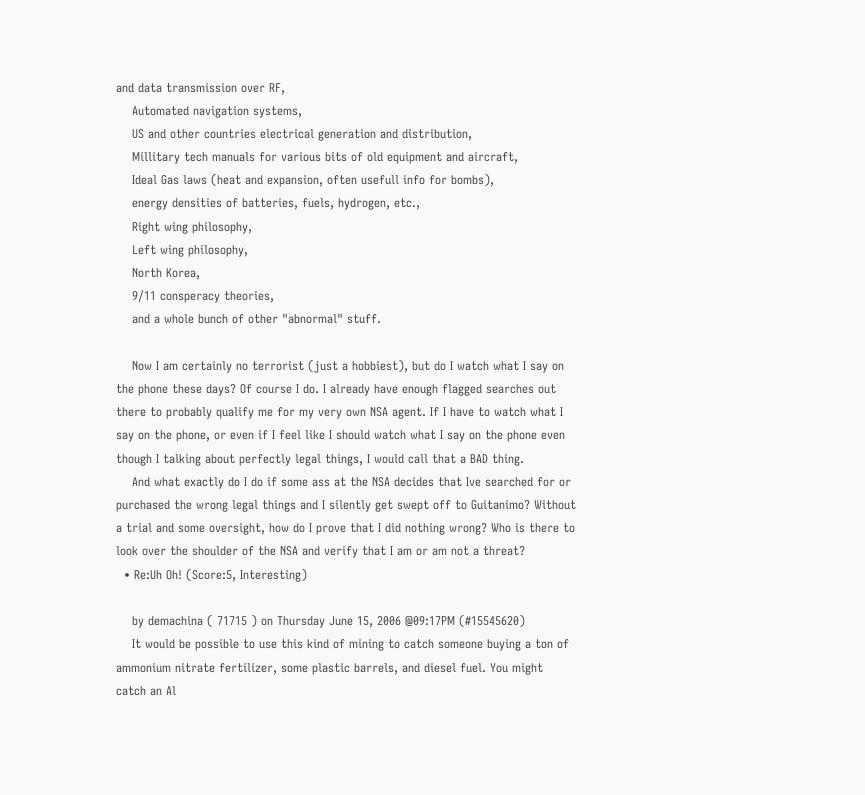and data transmission over RF,
    Automated navigation systems,
    US and other countries electrical generation and distribution,
    Millitary tech manuals for various bits of old equipment and aircraft,
    Ideal Gas laws (heat and expansion, often usefull info for bombs),
    energy densities of batteries, fuels, hydrogen, etc.,
    Right wing philosophy,
    Left wing philosophy,
    North Korea,
    9/11 consperacy theories,
    and a whole bunch of other "abnormal" stuff.

    Now I am certainly no terrorist (just a hobbiest), but do I watch what I say on the phone these days? Of course I do. I already have enough flagged searches out there to probably qualify me for my very own NSA agent. If I have to watch what I say on the phone, or even if I feel like I should watch what I say on the phone even though I talking about perfectly legal things, I would call that a BAD thing.
    And what exactly do I do if some ass at the NSA decides that Ive searched for or purchased the wrong legal things and I silently get swept off to Guitanimo? Without a trial and some oversight, how do I prove that I did nothing wrong? Who is there to look over the shoulder of the NSA and verify that I am or am not a threat?
  • Re:Uh Oh! (Score:5, Interesting)

    by demachina ( 71715 ) on Thursday June 15, 2006 @09:17PM (#15545620)
    It would be possible to use this kind of mining to catch someone buying a ton of ammonium nitrate fertilizer, some plastic barrels, and diesel fuel. You might catch an Al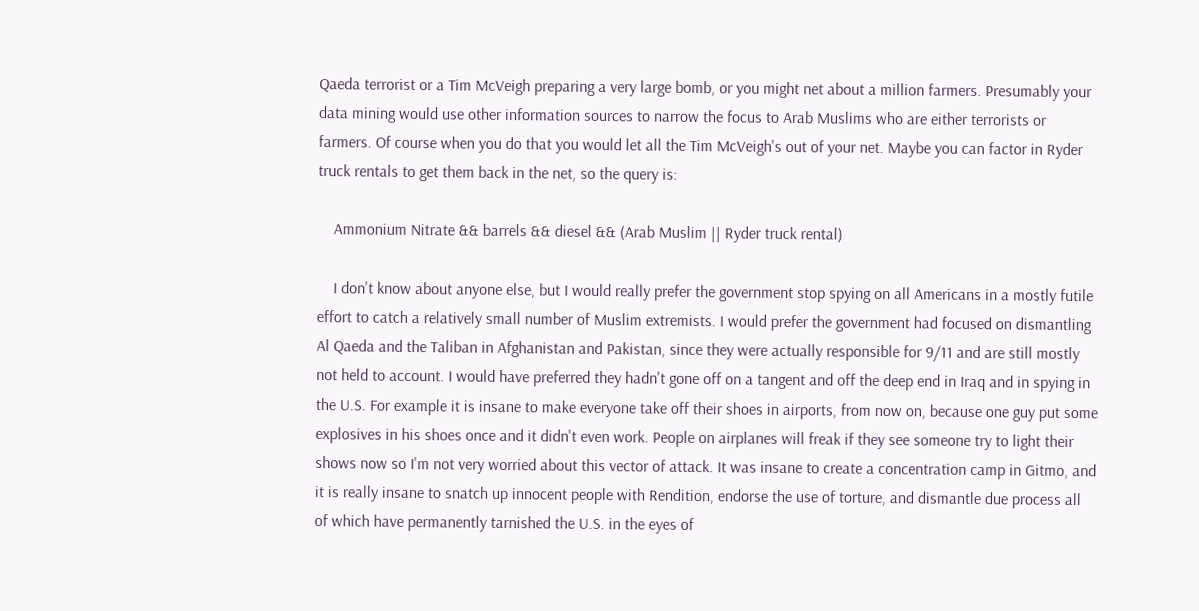Qaeda terrorist or a Tim McVeigh preparing a very large bomb, or you might net about a million farmers. Presumably your data mining would use other information sources to narrow the focus to Arab Muslims who are either terrorists or farmers. Of course when you do that you would let all the Tim McVeigh's out of your net. Maybe you can factor in Ryder truck rentals to get them back in the net, so the query is:

    Ammonium Nitrate && barrels && diesel && (Arab Muslim || Ryder truck rental)

    I don't know about anyone else, but I would really prefer the government stop spying on all Americans in a mostly futile effort to catch a relatively small number of Muslim extremists. I would prefer the government had focused on dismantling Al Qaeda and the Taliban in Afghanistan and Pakistan, since they were actually responsible for 9/11 and are still mostly not held to account. I would have preferred they hadn't gone off on a tangent and off the deep end in Iraq and in spying in the U.S. For example it is insane to make everyone take off their shoes in airports, from now on, because one guy put some explosives in his shoes once and it didn't even work. People on airplanes will freak if they see someone try to light their shows now so I'm not very worried about this vector of attack. It was insane to create a concentration camp in Gitmo, and it is really insane to snatch up innocent people with Rendition, endorse the use of torture, and dismantle due process all of which have permanently tarnished the U.S. in the eyes of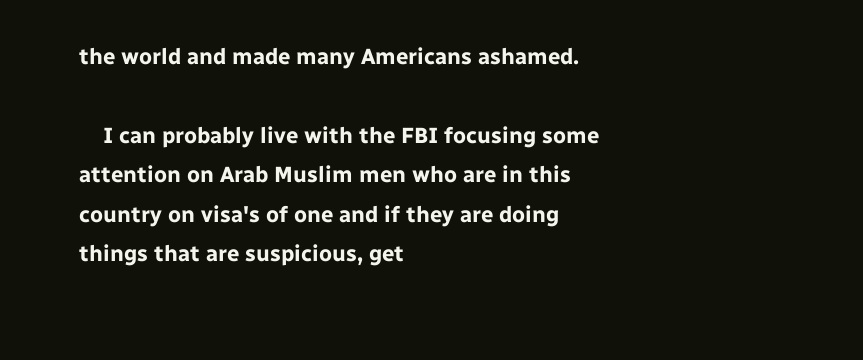the world and made many Americans ashamed.

    I can probably live with the FBI focusing some attention on Arab Muslim men who are in this country on visa's of one and if they are doing things that are suspicious, get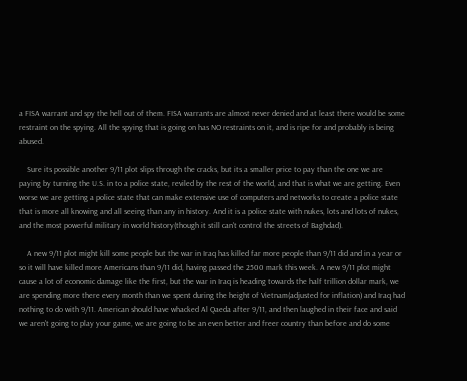a FISA warrant and spy the hell out of them. FISA warrants are almost never denied and at least there would be some restraint on the spying. All the spying that is going on has NO restraints on it, and is ripe for and probably is being abused.

    Sure its possible another 9/11 plot slips through the cracks, but its a smaller price to pay than the one we are paying by turning the U.S. in to a police state, reviled by the rest of the world, and that is what we are getting. Even worse we are getting a police state that can make extensive use of computers and networks to create a police state that is more all knowing and all seeing than any in history. And it is a police state with nukes, lots and lots of nukes, and the most powerful military in world history(though it still can't control the streets of Baghdad).

    A new 9/11 plot might kill some people but the war in Iraq has killed far more people than 9/11 did and in a year or so it will have killed more Americans than 9/11 did, having passed the 2500 mark this week. A new 9/11 plot might cause a lot of economic damage like the first, but the war in Iraq is heading towards the half trillion dollar mark, we are spending more there every month than we spent during the height of Vietnam(adjusted for inflation) and Iraq had nothing to do with 9/11. American should have whacked Al Qaeda after 9/11, and then laughed in their face and said we aren't going to play your game, we are going to be an even better and freer country than before and do some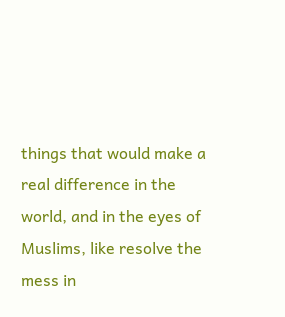things that would make a real difference in the world, and in the eyes of Muslims, like resolve the mess in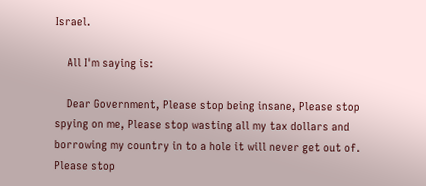Israel.

    All I'm saying is:

    Dear Government, Please stop being insane, Please stop spying on me, Please stop wasting all my tax dollars and borrowing my country in to a hole it will never get out of. Please stop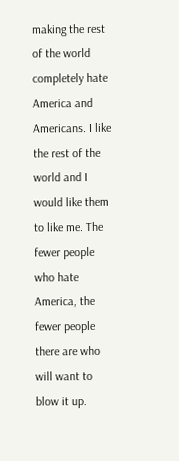making the rest of the world completely hate America and Americans. I like the rest of the world and I would like them to like me. The fewer people who hate America, the fewer people there are who will want to blow it up.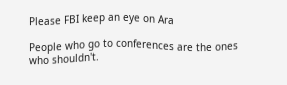Please FBI keep an eye on Ara

People who go to conferences are the ones who shouldn't.